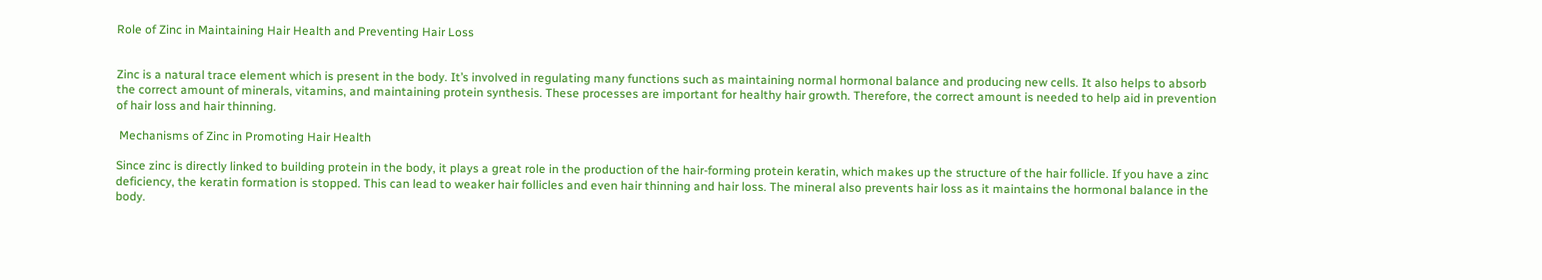Role of Zinc in Maintaining Hair Health and Preventing Hair Loss


Zinc is a natural trace element which is present in the body. It’s involved in regulating many functions such as maintaining normal hormonal balance and producing new cells. It also helps to absorb the correct amount of minerals, vitamins, and maintaining protein synthesis. These processes are important for healthy hair growth. Therefore, the correct amount is needed to help aid in prevention of hair loss and hair thinning.

 Mechanisms of Zinc in Promoting Hair Health

Since zinc is directly linked to building protein in the body, it plays a great role in the production of the hair-forming protein keratin, which makes up the structure of the hair follicle. If you have a zinc deficiency, the keratin formation is stopped. This can lead to weaker hair follicles and even hair thinning and hair loss. The mineral also prevents hair loss as it maintains the hormonal balance in the body.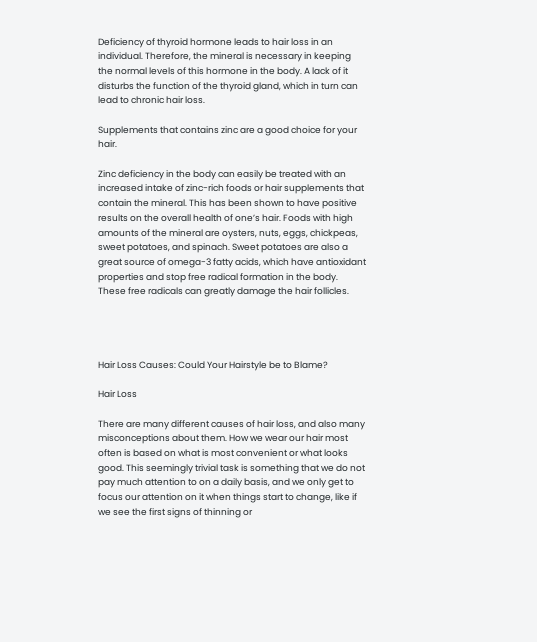Deficiency of thyroid hormone leads to hair loss in an individual. Therefore, the mineral is necessary in keeping the normal levels of this hormone in the body. A lack of it disturbs the function of the thyroid gland, which in turn can lead to chronic hair loss.

Supplements that contains zinc are a good choice for your hair.

Zinc deficiency in the body can easily be treated with an increased intake of zinc-rich foods or hair supplements that contain the mineral. This has been shown to have positive results on the overall health of one’s hair. Foods with high amounts of the mineral are oysters, nuts, eggs, chickpeas, sweet potatoes, and spinach. Sweet potatoes are also a great source of omega-3 fatty acids, which have antioxidant properties and stop free radical formation in the body. These free radicals can greatly damage the hair follicles.




Hair Loss Causes: Could Your Hairstyle be to Blame?

Hair Loss

There are many different causes of hair loss, and also many misconceptions about them. How we wear our hair most often is based on what is most convenient or what looks good. This seemingly trivial task is something that we do not pay much attention to on a daily basis, and we only get to focus our attention on it when things start to change, like if we see the first signs of thinning or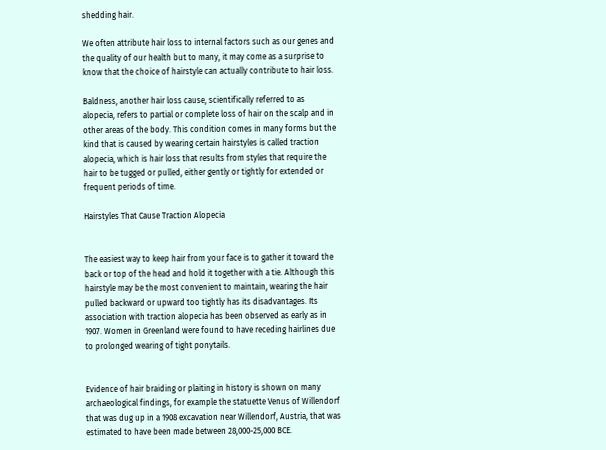shedding hair.

We often attribute hair loss to internal factors such as our genes and the quality of our health but to many, it may come as a surprise to know that the choice of hairstyle can actually contribute to hair loss.

Baldness, another hair loss cause, scientifically referred to as alopecia, refers to partial or complete loss of hair on the scalp and in other areas of the body. This condition comes in many forms but the kind that is caused by wearing certain hairstyles is called traction alopecia, which is hair loss that results from styles that require the hair to be tugged or pulled, either gently or tightly for extended or frequent periods of time.

Hairstyles That Cause Traction Alopecia


The easiest way to keep hair from your face is to gather it toward the back or top of the head and hold it together with a tie. Although this hairstyle may be the most convenient to maintain, wearing the hair pulled backward or upward too tightly has its disadvantages. Its association with traction alopecia has been observed as early as in 1907. Women in Greenland were found to have receding hairlines due to prolonged wearing of tight ponytails.


Evidence of hair braiding or plaiting in history is shown on many archaeological findings, for example the statuette Venus of Willendorf that was dug up in a 1908 excavation near Willendorf, Austria, that was estimated to have been made between 28,000-25,000 BCE.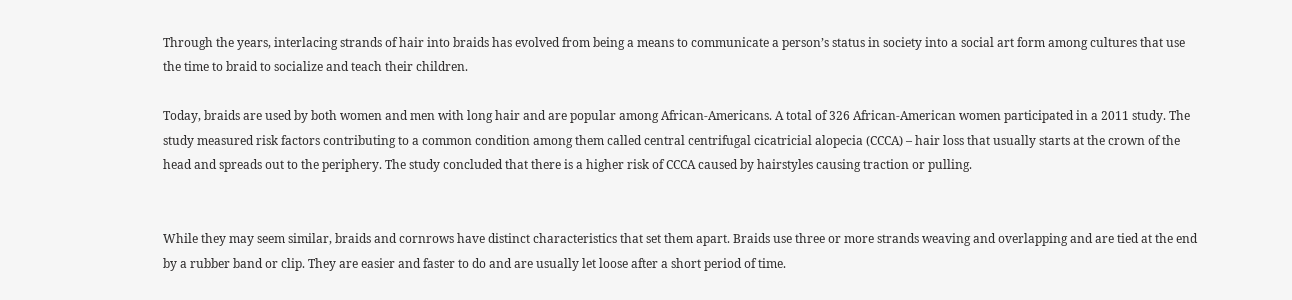Through the years, interlacing strands of hair into braids has evolved from being a means to communicate a person’s status in society into a social art form among cultures that use the time to braid to socialize and teach their children.

Today, braids are used by both women and men with long hair and are popular among African-Americans. A total of 326 African-American women participated in a 2011 study. The study measured risk factors contributing to a common condition among them called central centrifugal cicatricial alopecia (CCCA) – hair loss that usually starts at the crown of the head and spreads out to the periphery. The study concluded that there is a higher risk of CCCA caused by hairstyles causing traction or pulling.


While they may seem similar, braids and cornrows have distinct characteristics that set them apart. Braids use three or more strands weaving and overlapping and are tied at the end by a rubber band or clip. They are easier and faster to do and are usually let loose after a short period of time.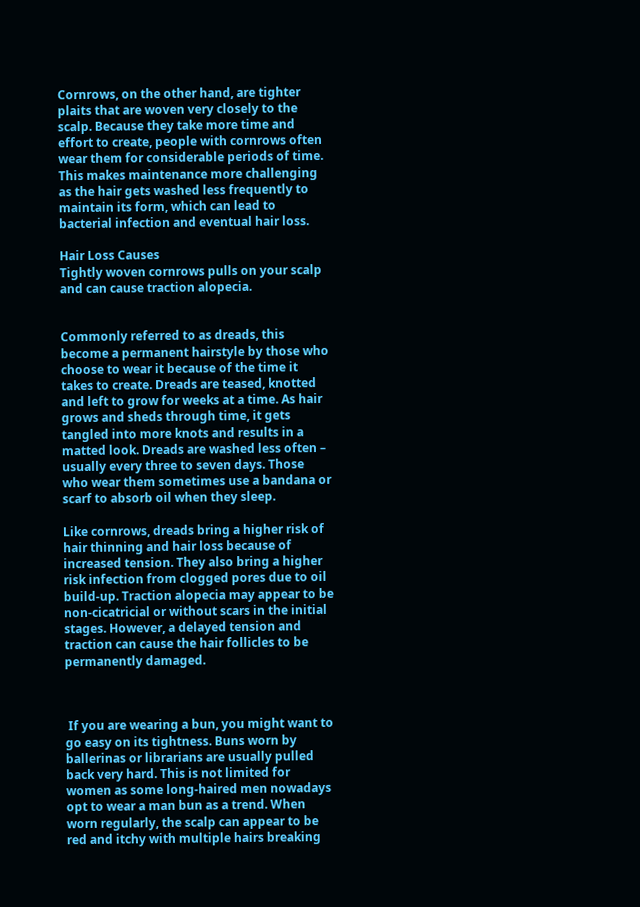Cornrows, on the other hand, are tighter plaits that are woven very closely to the scalp. Because they take more time and effort to create, people with cornrows often wear them for considerable periods of time. This makes maintenance more challenging as the hair gets washed less frequently to maintain its form, which can lead to bacterial infection and eventual hair loss.

Hair Loss Causes
Tightly woven cornrows pulls on your scalp and can cause traction alopecia.


Commonly referred to as dreads, this become a permanent hairstyle by those who choose to wear it because of the time it takes to create. Dreads are teased, knotted and left to grow for weeks at a time. As hair grows and sheds through time, it gets tangled into more knots and results in a matted look. Dreads are washed less often – usually every three to seven days. Those who wear them sometimes use a bandana or scarf to absorb oil when they sleep.

Like cornrows, dreads bring a higher risk of hair thinning and hair loss because of increased tension. They also bring a higher risk infection from clogged pores due to oil build-up. Traction alopecia may appear to be non-cicatricial or without scars in the initial stages. However, a delayed tension and traction can cause the hair follicles to be permanently damaged.



 If you are wearing a bun, you might want to go easy on its tightness. Buns worn by ballerinas or librarians are usually pulled back very hard. This is not limited for women as some long-haired men nowadays opt to wear a man bun as a trend. When worn regularly, the scalp can appear to be red and itchy with multiple hairs breaking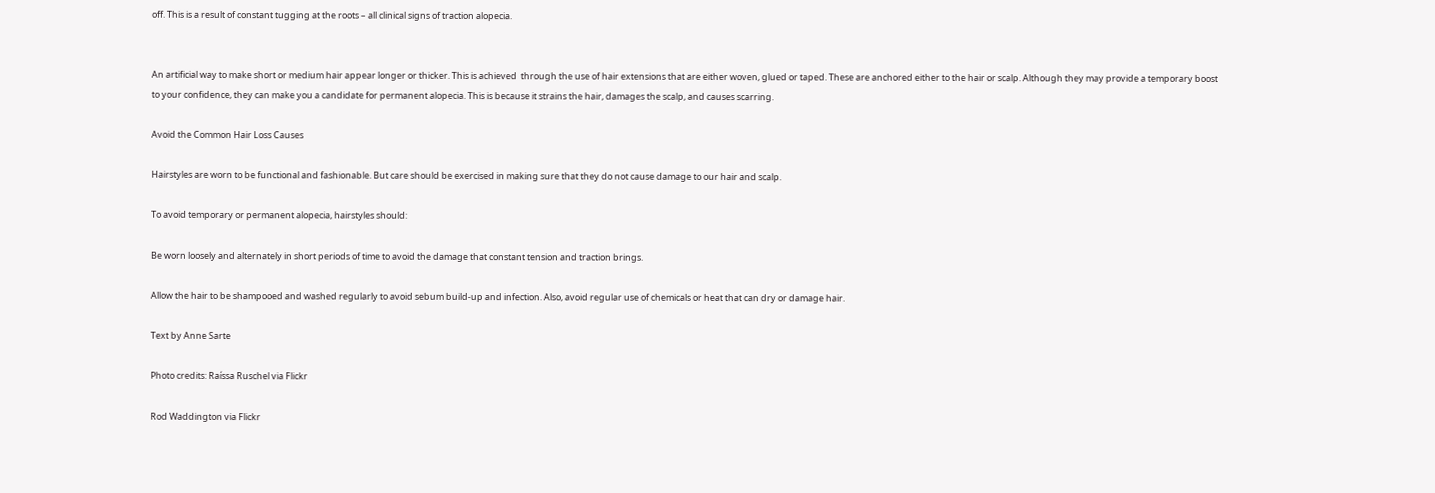off. This is a result of constant tugging at the roots – all clinical signs of traction alopecia.


An artificial way to make short or medium hair appear longer or thicker. This is achieved  through the use of hair extensions that are either woven, glued or taped. These are anchored either to the hair or scalp. Although they may provide a temporary boost to your confidence, they can make you a candidate for permanent alopecia. This is because it strains the hair, damages the scalp, and causes scarring.

Avoid the Common Hair Loss Causes

Hairstyles are worn to be functional and fashionable. But care should be exercised in making sure that they do not cause damage to our hair and scalp.

To avoid temporary or permanent alopecia, hairstyles should:

Be worn loosely and alternately in short periods of time to avoid the damage that constant tension and traction brings.

Allow the hair to be shampooed and washed regularly to avoid sebum build-up and infection. Also, avoid regular use of chemicals or heat that can dry or damage hair.

Text by Anne Sarte

Photo credits: Raíssa Ruschel via Flickr

Rod Waddington via Flickr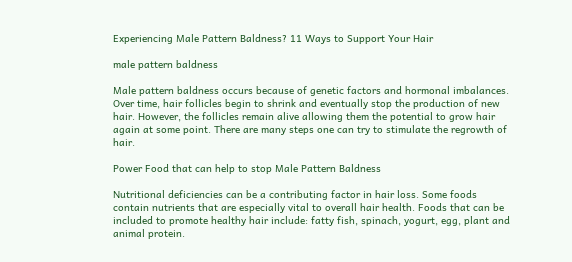Experiencing Male Pattern Baldness? 11 Ways to Support Your Hair

male pattern baldness

Male pattern baldness occurs because of genetic factors and hormonal imbalances. Over time, hair follicles begin to shrink and eventually stop the production of new hair. However, the follicles remain alive allowing them the potential to grow hair again at some point. There are many steps one can try to stimulate the regrowth of hair.

Power Food that can help to stop Male Pattern Baldness

Nutritional deficiencies can be a contributing factor in hair loss. Some foods contain nutrients that are especially vital to overall hair health. Foods that can be included to promote healthy hair include: fatty fish, spinach, yogurt, egg, plant and animal protein.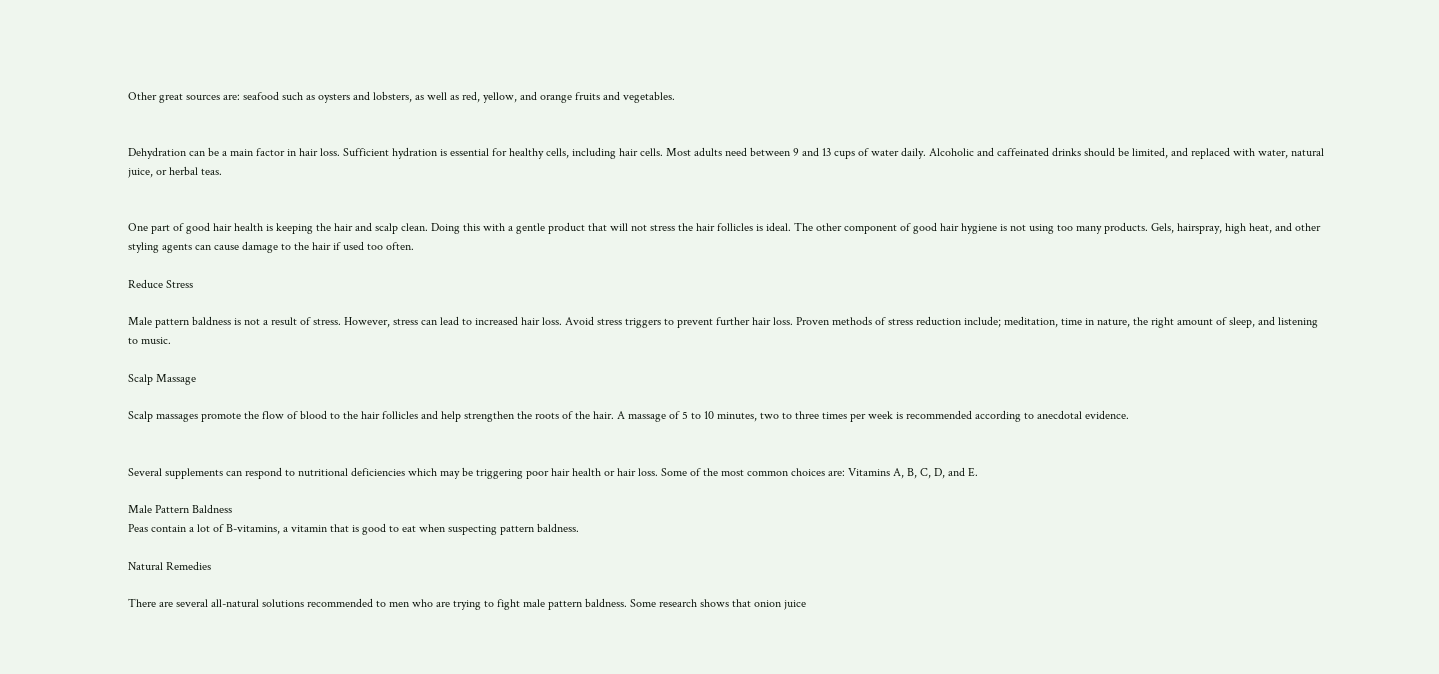Other great sources are: seafood such as oysters and lobsters, as well as red, yellow, and orange fruits and vegetables.


Dehydration can be a main factor in hair loss. Sufficient hydration is essential for healthy cells, including hair cells. Most adults need between 9 and 13 cups of water daily. Alcoholic and caffeinated drinks should be limited, and replaced with water, natural juice, or herbal teas.


One part of good hair health is keeping the hair and scalp clean. Doing this with a gentle product that will not stress the hair follicles is ideal. The other component of good hair hygiene is not using too many products. Gels, hairspray, high heat, and other styling agents can cause damage to the hair if used too often.

Reduce Stress

Male pattern baldness is not a result of stress. However, stress can lead to increased hair loss. Avoid stress triggers to prevent further hair loss. Proven methods of stress reduction include; meditation, time in nature, the right amount of sleep, and listening to music.

Scalp Massage

Scalp massages promote the flow of blood to the hair follicles and help strengthen the roots of the hair. A massage of 5 to 10 minutes, two to three times per week is recommended according to anecdotal evidence.


Several supplements can respond to nutritional deficiencies which may be triggering poor hair health or hair loss. Some of the most common choices are: Vitamins A, B, C, D, and E.

Male Pattern Baldness
Peas contain a lot of B-vitamins, a vitamin that is good to eat when suspecting pattern baldness.

Natural Remedies

There are several all-natural solutions recommended to men who are trying to fight male pattern baldness. Some research shows that onion juice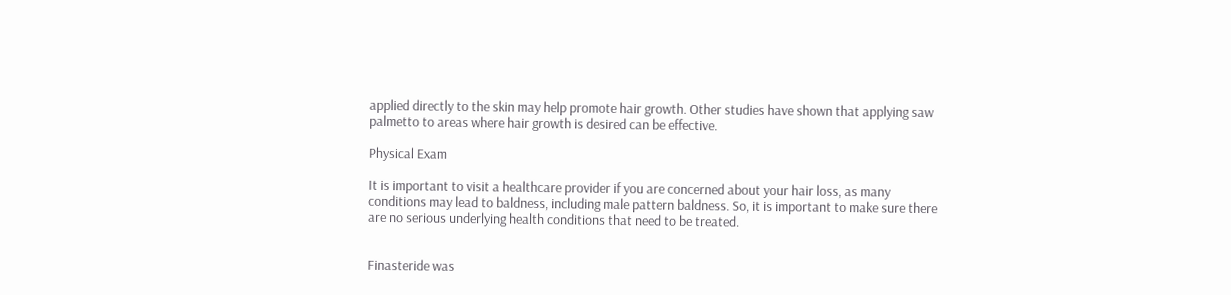applied directly to the skin may help promote hair growth. Other studies have shown that applying saw palmetto to areas where hair growth is desired can be effective.

Physical Exam

It is important to visit a healthcare provider if you are concerned about your hair loss, as many conditions may lead to baldness, including male pattern baldness. So, it is important to make sure there are no serious underlying health conditions that need to be treated.


Finasteride was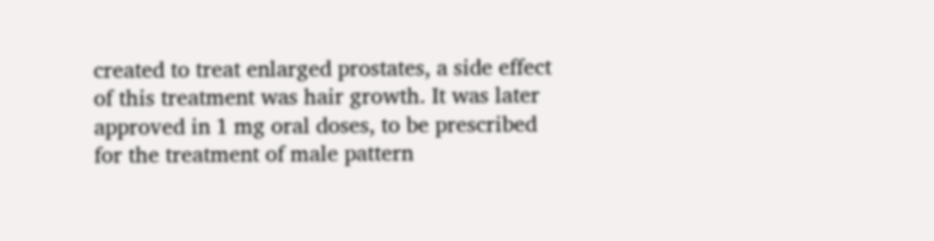created to treat enlarged prostates, a side effect of this treatment was hair growth. It was later approved in 1 mg oral doses, to be prescribed for the treatment of male pattern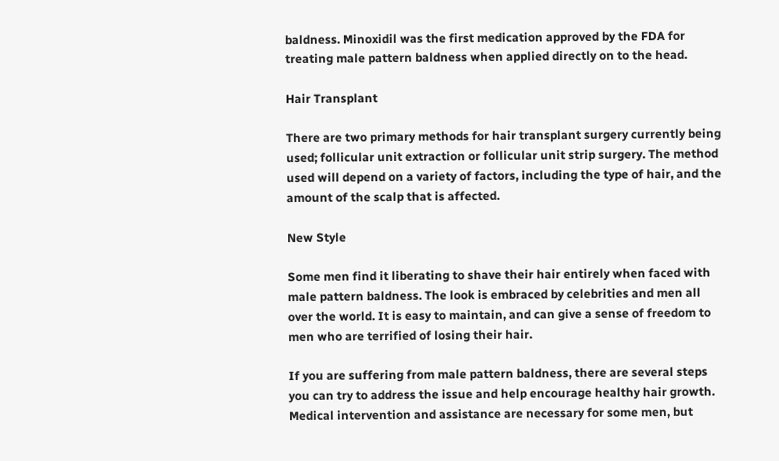baldness. Minoxidil was the first medication approved by the FDA for treating male pattern baldness when applied directly on to the head.

Hair Transplant

There are two primary methods for hair transplant surgery currently being used; follicular unit extraction or follicular unit strip surgery. The method used will depend on a variety of factors, including the type of hair, and the amount of the scalp that is affected.

New Style

Some men find it liberating to shave their hair entirely when faced with male pattern baldness. The look is embraced by celebrities and men all over the world. It is easy to maintain, and can give a sense of freedom to men who are terrified of losing their hair.

If you are suffering from male pattern baldness, there are several steps you can try to address the issue and help encourage healthy hair growth. Medical intervention and assistance are necessary for some men, but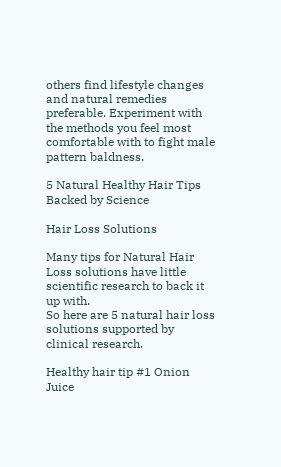others find lifestyle changes and natural remedies preferable. Experiment with the methods you feel most comfortable with to fight male pattern baldness.

5 Natural Healthy Hair Tips Backed by Science

Hair Loss Solutions

Many tips for Natural Hair Loss solutions have little scientific research to back it up with.
So here are 5 natural hair loss solutions supported by clinical research.

Healthy hair tip #1 Onion Juice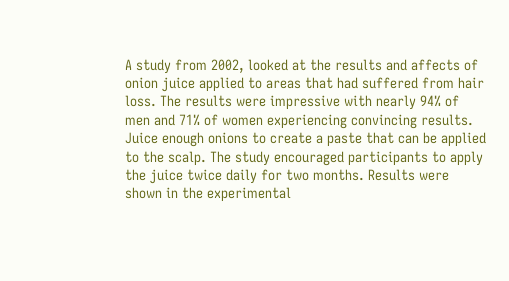A study from 2002, looked at the results and affects of onion juice applied to areas that had suffered from hair loss. The results were impressive with nearly 94% of men and 71% of women experiencing convincing results. Juice enough onions to create a paste that can be applied to the scalp. The study encouraged participants to apply the juice twice daily for two months. Results were shown in the experimental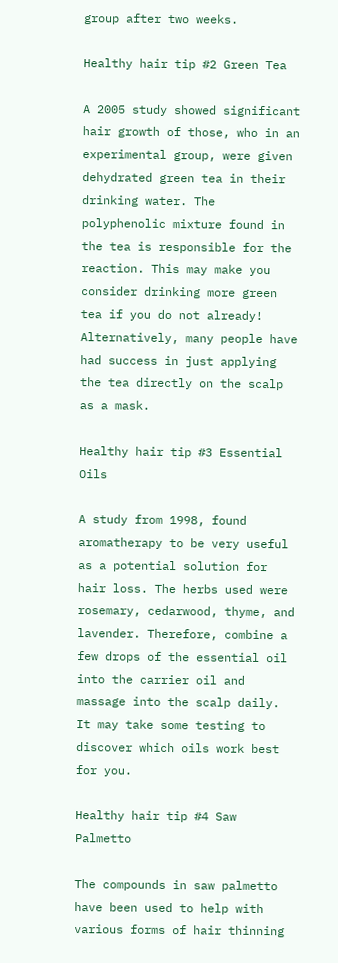group after two weeks.

Healthy hair tip #2 Green Tea

A 2005 study showed significant hair growth of those, who in an experimental group, were given dehydrated green tea in their drinking water. The polyphenolic mixture found in the tea is responsible for the reaction. This may make you consider drinking more green tea if you do not already! Alternatively, many people have had success in just applying the tea directly on the scalp as a mask.

Healthy hair tip #3 Essential Oils

A study from 1998, found aromatherapy to be very useful as a potential solution for hair loss. The herbs used were rosemary, cedarwood, thyme, and lavender. Therefore, combine a few drops of the essential oil into the carrier oil and massage into the scalp daily. It may take some testing to discover which oils work best for you.

Healthy hair tip #4 Saw Palmetto

The compounds in saw palmetto have been used to help with various forms of hair thinning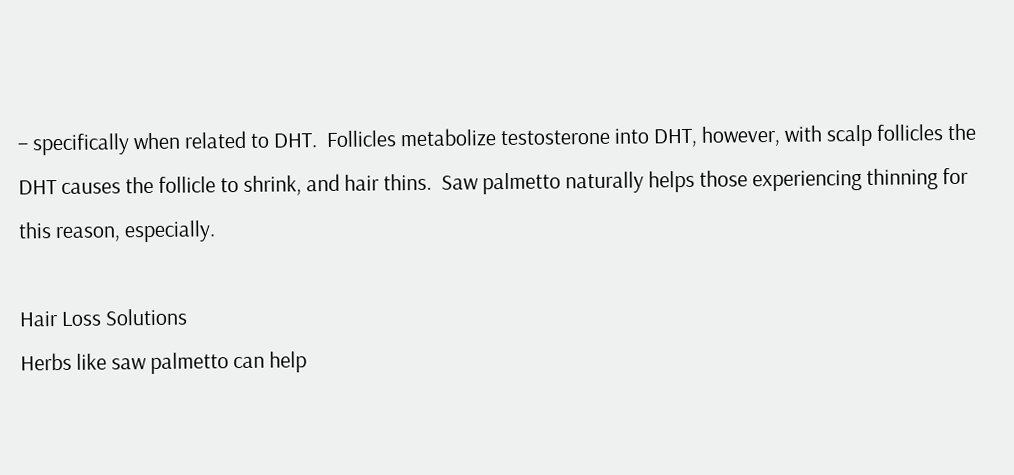– specifically when related to DHT.  Follicles metabolize testosterone into DHT, however, with scalp follicles the DHT causes the follicle to shrink, and hair thins.  Saw palmetto naturally helps those experiencing thinning for this reason, especially.

Hair Loss Solutions
Herbs like saw palmetto can help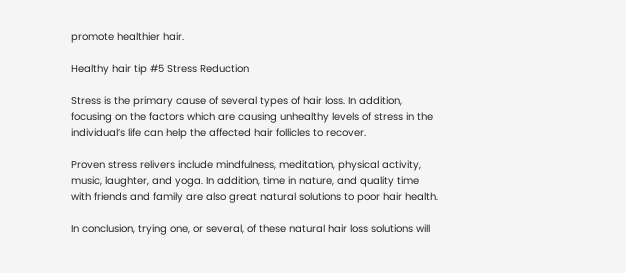promote healthier hair.

Healthy hair tip #5 Stress Reduction

Stress is the primary cause of several types of hair loss. In addition, focusing on the factors which are causing unhealthy levels of stress in the individual’s life can help the affected hair follicles to recover.

Proven stress relivers include mindfulness, meditation, physical activity, music, laughter, and yoga. In addition, time in nature, and quality time with friends and family are also great natural solutions to poor hair health.

In conclusion, trying one, or several, of these natural hair loss solutions will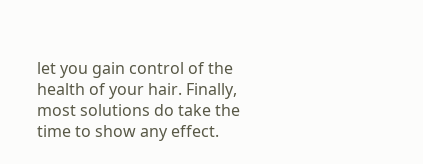let you gain control of the health of your hair. Finally, most solutions do take the time to show any effect.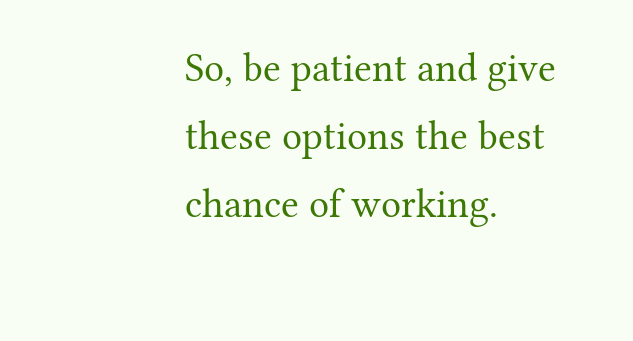So, be patient and give these options the best chance of working.